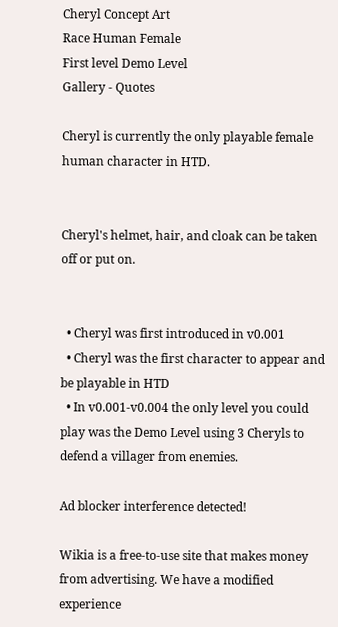Cheryl Concept Art
Race Human Female
First level Demo Level
Gallery - Quotes

Cheryl is currently the only playable female human character in HTD.


Cheryl's helmet, hair, and cloak can be taken off or put on.


  • Cheryl was first introduced in v0.001
  • Cheryl was the first character to appear and be playable in HTD
  • In v0.001-v0.004 the only level you could play was the Demo Level using 3 Cheryls to defend a villager from enemies.

Ad blocker interference detected!

Wikia is a free-to-use site that makes money from advertising. We have a modified experience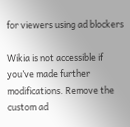for viewers using ad blockers

Wikia is not accessible if you’ve made further modifications. Remove the custom ad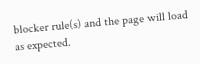blocker rule(s) and the page will load as expected.